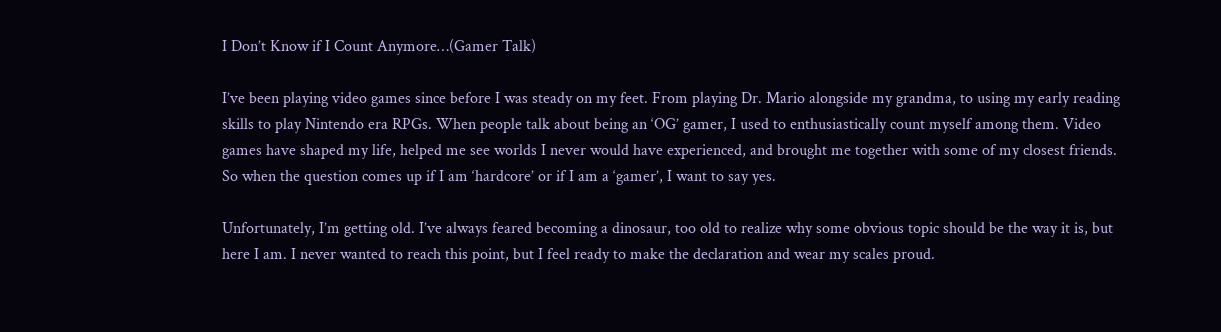I Don’t Know if I Count Anymore…(Gamer Talk)

I’ve been playing video games since before I was steady on my feet. From playing Dr. Mario alongside my grandma, to using my early reading skills to play Nintendo era RPGs. When people talk about being an ‘OG’ gamer, I used to enthusiastically count myself among them. Video games have shaped my life, helped me see worlds I never would have experienced, and brought me together with some of my closest friends. So when the question comes up if I am ‘hardcore’ or if I am a ‘gamer’, I want to say yes.

Unfortunately, I’m getting old. I’ve always feared becoming a dinosaur, too old to realize why some obvious topic should be the way it is, but here I am. I never wanted to reach this point, but I feel ready to make the declaration and wear my scales proud.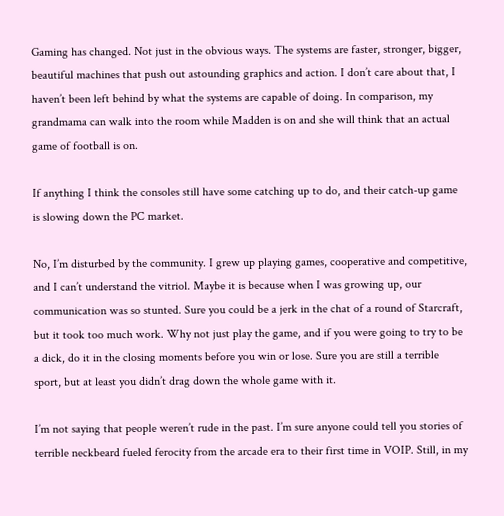Gaming has changed. Not just in the obvious ways. The systems are faster, stronger, bigger, beautiful machines that push out astounding graphics and action. I don’t care about that, I haven’t been left behind by what the systems are capable of doing. In comparison, my grandmama can walk into the room while Madden is on and she will think that an actual game of football is on.

If anything I think the consoles still have some catching up to do, and their catch-up game is slowing down the PC market.

No, I’m disturbed by the community. I grew up playing games, cooperative and competitive, and I can’t understand the vitriol. Maybe it is because when I was growing up, our communication was so stunted. Sure you could be a jerk in the chat of a round of Starcraft, but it took too much work. Why not just play the game, and if you were going to try to be a dick, do it in the closing moments before you win or lose. Sure you are still a terrible sport, but at least you didn’t drag down the whole game with it.

I’m not saying that people weren’t rude in the past. I’m sure anyone could tell you stories of terrible neckbeard fueled ferocity from the arcade era to their first time in VOIP. Still, in my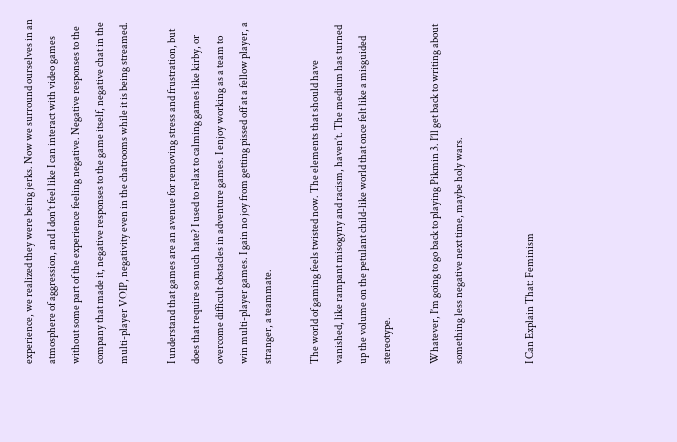experience, we realized they were being jerks. Now we surround ourselves in an atmosphere of aggression, and I don’t feel like I can interact with video games without some part of the experience feeling negative. Negative responses to the company that made it, negative responses to the game itself, negative chat in the multi-player VOIP, negativity even in the chatrooms while it is being streamed.

I understand that games are an avenue for removing stress and frustration, but does that require so much hate? I used to relax to calming games like kirby, or overcome difficult obstacles in adventure games. I enjoy working as a team to win multi-player games. I gain no joy from getting pissed off at a fellow player, a stranger, a teammate.

The world of gaming feels twisted now. The elements that should have vanished, like rampant misogyny and racism, haven’t. The medium has turned up the volume on the petulant child-like world that once felt like a misguided stereotype.

Whatever, I’m going to go back to playing Pikmin 3. I’ll get back to writing about something less negative next time, maybe holy wars.


I Can Explain That: Feminism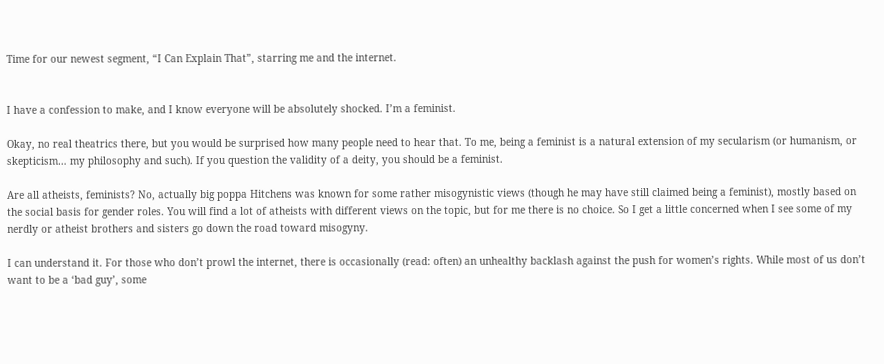Time for our newest segment, “I Can Explain That”, starring me and the internet.


I have a confession to make, and I know everyone will be absolutely shocked. I’m a feminist.

Okay, no real theatrics there, but you would be surprised how many people need to hear that. To me, being a feminist is a natural extension of my secularism (or humanism, or skepticism… my philosophy and such). If you question the validity of a deity, you should be a feminist.

Are all atheists, feminists? No, actually big poppa Hitchens was known for some rather misogynistic views (though he may have still claimed being a feminist), mostly based on the social basis for gender roles. You will find a lot of atheists with different views on the topic, but for me there is no choice. So I get a little concerned when I see some of my nerdly or atheist brothers and sisters go down the road toward misogyny.

I can understand it. For those who don’t prowl the internet, there is occasionally (read: often) an unhealthy backlash against the push for women’s rights. While most of us don’t want to be a ‘bad guy’, some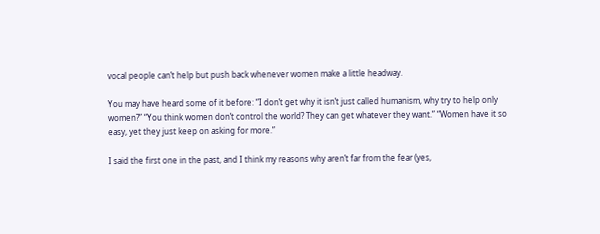vocal people can’t help but push back whenever women make a little headway.

You may have heard some of it before: “I don’t get why it isn’t just called humanism, why try to help only women?” “You think women don’t control the world? They can get whatever they want.” “Women have it so easy, yet they just keep on asking for more.”

I said the first one in the past, and I think my reasons why aren’t far from the fear (yes,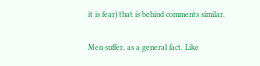it is fear) that is behind comments similar.

Men suffer, as a general fact. Like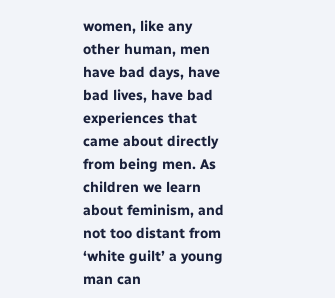women, like any other human, men have bad days, have bad lives, have bad experiences that came about directly from being men. As children we learn about feminism, and not too distant from ‘white guilt’ a young man can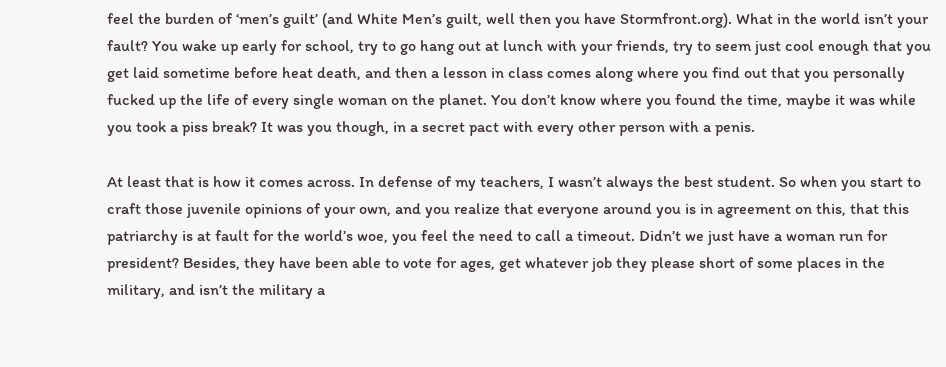feel the burden of ‘men’s guilt’ (and White Men’s guilt, well then you have Stormfront.org). What in the world isn’t your fault? You wake up early for school, try to go hang out at lunch with your friends, try to seem just cool enough that you get laid sometime before heat death, and then a lesson in class comes along where you find out that you personally fucked up the life of every single woman on the planet. You don’t know where you found the time, maybe it was while you took a piss break? It was you though, in a secret pact with every other person with a penis.

At least that is how it comes across. In defense of my teachers, I wasn’t always the best student. So when you start to craft those juvenile opinions of your own, and you realize that everyone around you is in agreement on this, that this patriarchy is at fault for the world’s woe, you feel the need to call a timeout. Didn’t we just have a woman run for president? Besides, they have been able to vote for ages, get whatever job they please short of some places in the military, and isn’t the military a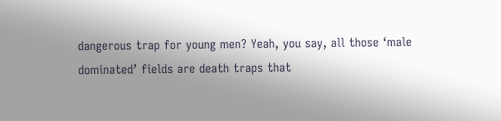dangerous trap for young men? Yeah, you say, all those ‘male dominated’ fields are death traps that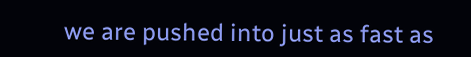we are pushed into just as fast as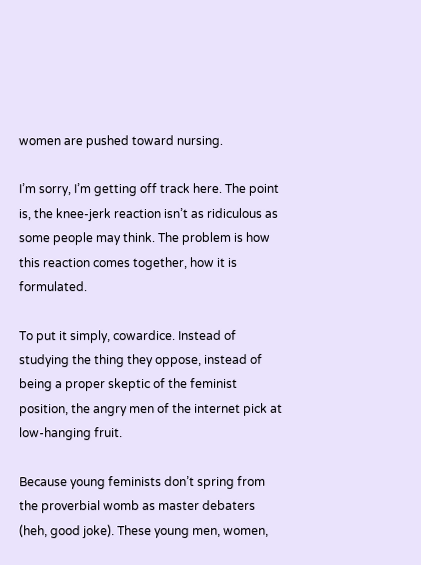women are pushed toward nursing.

I’m sorry, I’m getting off track here. The point is, the knee-jerk reaction isn’t as ridiculous as some people may think. The problem is how this reaction comes together, how it is formulated.

To put it simply, cowardice. Instead of studying the thing they oppose, instead of being a proper skeptic of the feminist position, the angry men of the internet pick at low-hanging fruit.

Because young feminists don’t spring from the proverbial womb as master debaters (heh, good joke). These young men, women,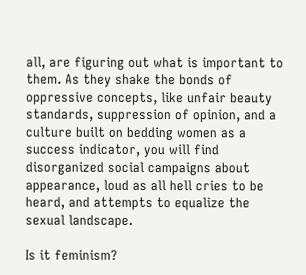all, are figuring out what is important to them. As they shake the bonds of oppressive concepts, like unfair beauty standards, suppression of opinion, and a culture built on bedding women as a success indicator, you will find disorganized social campaigns about appearance, loud as all hell cries to be heard, and attempts to equalize the sexual landscape.

Is it feminism?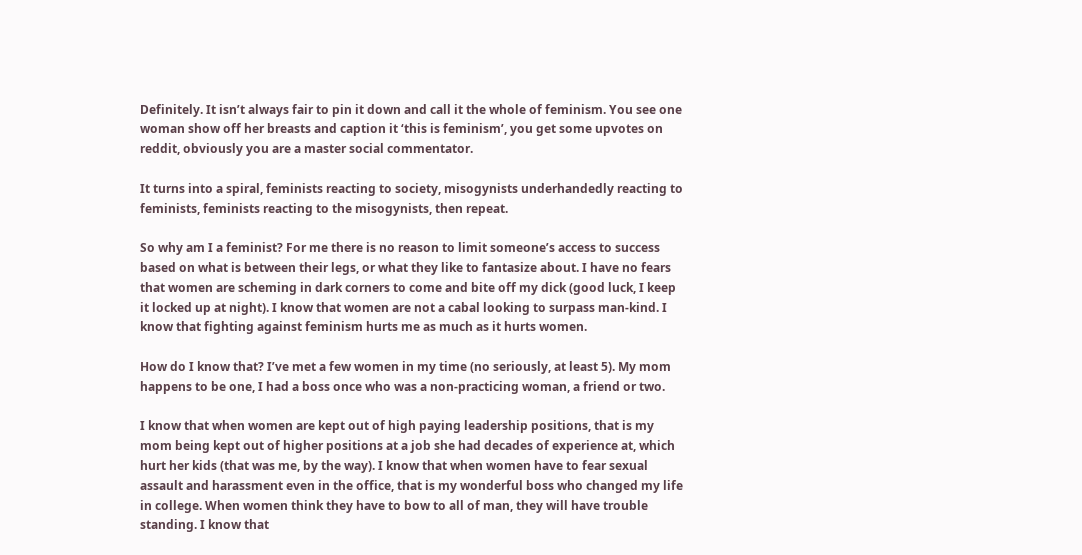Definitely. It isn’t always fair to pin it down and call it the whole of feminism. You see one woman show off her breasts and caption it ‘this is feminism’, you get some upvotes on reddit, obviously you are a master social commentator.

It turns into a spiral, feminists reacting to society, misogynists underhandedly reacting to feminists, feminists reacting to the misogynists, then repeat.

So why am I a feminist? For me there is no reason to limit someone’s access to success based on what is between their legs, or what they like to fantasize about. I have no fears that women are scheming in dark corners to come and bite off my dick (good luck, I keep it locked up at night). I know that women are not a cabal looking to surpass man-kind. I know that fighting against feminism hurts me as much as it hurts women.

How do I know that? I’ve met a few women in my time (no seriously, at least 5). My mom happens to be one, I had a boss once who was a non-practicing woman, a friend or two.

I know that when women are kept out of high paying leadership positions, that is my mom being kept out of higher positions at a job she had decades of experience at, which hurt her kids (that was me, by the way). I know that when women have to fear sexual assault and harassment even in the office, that is my wonderful boss who changed my life in college. When women think they have to bow to all of man, they will have trouble standing. I know that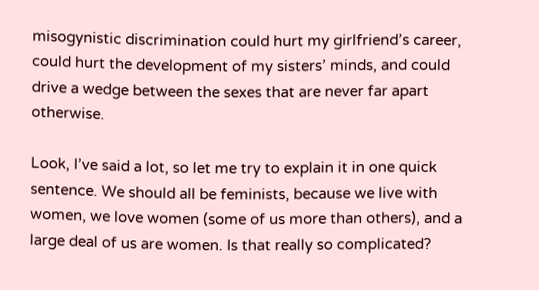misogynistic discrimination could hurt my girlfriend’s career, could hurt the development of my sisters’ minds, and could drive a wedge between the sexes that are never far apart otherwise.

Look, I’ve said a lot, so let me try to explain it in one quick sentence. We should all be feminists, because we live with women, we love women (some of us more than others), and a large deal of us are women. Is that really so complicated?